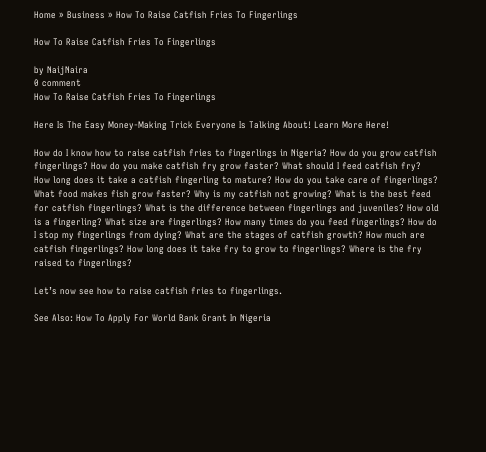Home » Business » How To Raise Catfish Fries To Fingerlings

How To Raise Catfish Fries To Fingerlings

by NaijNaira
0 comment
How To Raise Catfish Fries To Fingerlings

Here Is The Easy Money-Making Trick Everyone Is Talking About! Learn More Here!

How do I know how to raise catfish fries to fingerlings in Nigeria? How do you grow catfish fingerlings? How do you make catfish fry grow faster? What should I feed catfish fry? How long does it take a catfish fingerling to mature? How do you take care of fingerlings? What food makes fish grow faster? Why is my catfish not growing? What is the best feed for catfish fingerlings? What is the difference between fingerlings and juveniles? How old is a fingerling? What size are fingerlings? How many times do you feed fingerlings? How do I stop my fingerlings from dying? What are the stages of catfish growth? How much are catfish fingerlings? How long does it take fry to grow to fingerlings? Where is the fry raised to fingerlings?

Let’s now see how to raise catfish fries to fingerlings.

See Also: How To Apply For World Bank Grant In Nigeria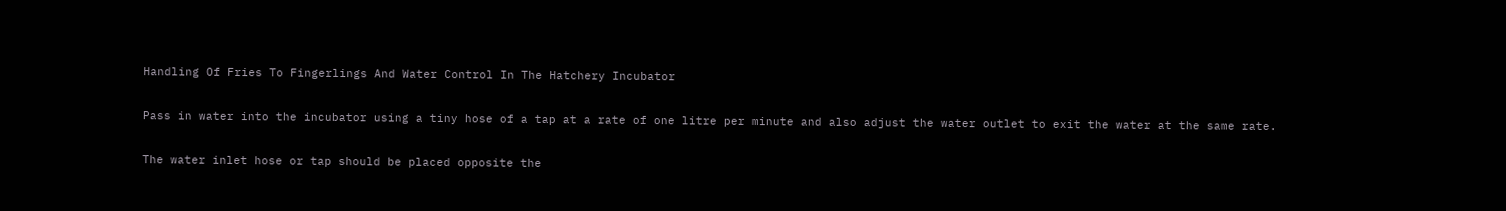Handling Of Fries To Fingerlings And Water Control In The Hatchery Incubator

Pass in water into the incubator using a tiny hose of a tap at a rate of one litre per minute and also adjust the water outlet to exit the water at the same rate.

The water inlet hose or tap should be placed opposite the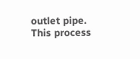outlet pipe. This process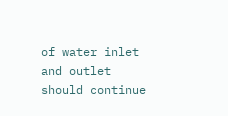of water inlet and outlet should continue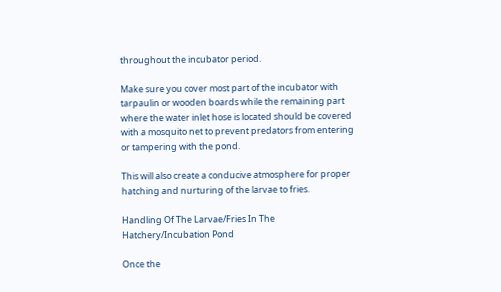throughout the incubator period.

Make sure you cover most part of the incubator with tarpaulin or wooden boards while the remaining part where the water inlet hose is located should be covered with a mosquito net to prevent predators from entering or tampering with the pond.

This will also create a conducive atmosphere for proper hatching and nurturing of the larvae to fries.

Handling Of The Larvae/Fries In The Hatchery/Incubation Pond

Once the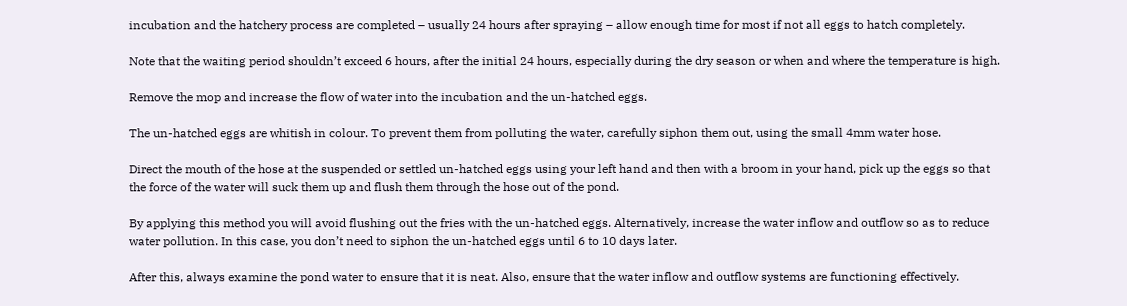incubation and the hatchery process are completed – usually 24 hours after spraying – allow enough time for most if not all eggs to hatch completely.

Note that the waiting period shouldn’t exceed 6 hours, after the initial 24 hours, especially during the dry season or when and where the temperature is high.

Remove the mop and increase the flow of water into the incubation and the un-hatched eggs.

The un-hatched eggs are whitish in colour. To prevent them from polluting the water, carefully siphon them out, using the small 4mm water hose.

Direct the mouth of the hose at the suspended or settled un-hatched eggs using your left hand and then with a broom in your hand, pick up the eggs so that the force of the water will suck them up and flush them through the hose out of the pond.

By applying this method you will avoid flushing out the fries with the un-hatched eggs. Alternatively, increase the water inflow and outflow so as to reduce water pollution. In this case, you don’t need to siphon the un-hatched eggs until 6 to 10 days later.

After this, always examine the pond water to ensure that it is neat. Also, ensure that the water inflow and outflow systems are functioning effectively.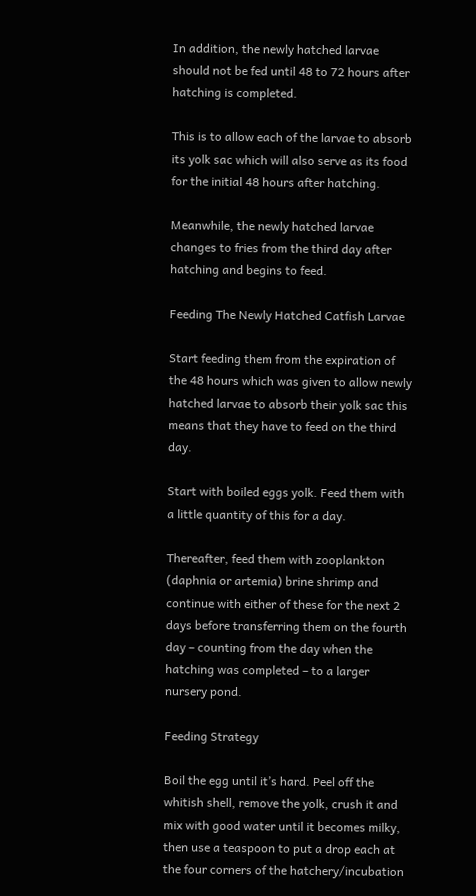In addition, the newly hatched larvae should not be fed until 48 to 72 hours after hatching is completed.

This is to allow each of the larvae to absorb its yolk sac which will also serve as its food for the initial 48 hours after hatching.

Meanwhile, the newly hatched larvae changes to fries from the third day after hatching and begins to feed.

Feeding The Newly Hatched Catfish Larvae

Start feeding them from the expiration of the 48 hours which was given to allow newly hatched larvae to absorb their yolk sac this means that they have to feed on the third day.

Start with boiled eggs yolk. Feed them with a little quantity of this for a day.

Thereafter, feed them with zooplankton (daphnia or artemia) brine shrimp and continue with either of these for the next 2 days before transferring them on the fourth day – counting from the day when the hatching was completed – to a larger nursery pond.

Feeding Strategy

Boil the egg until it’s hard. Peel off the whitish shell, remove the yolk, crush it and mix with good water until it becomes milky, then use a teaspoon to put a drop each at the four corners of the hatchery/incubation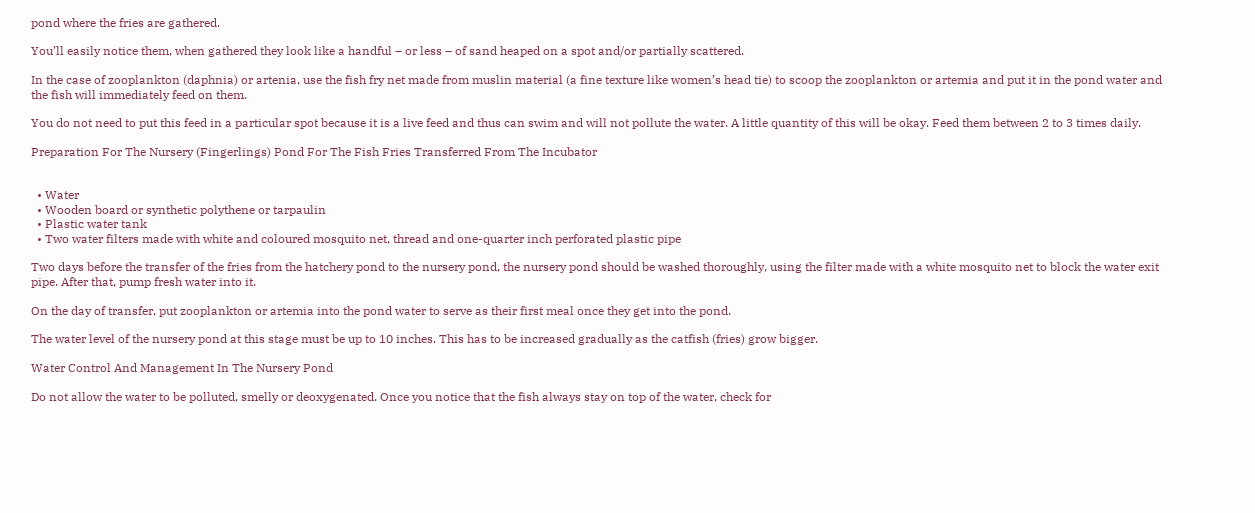pond where the fries are gathered.

You’ll easily notice them, when gathered they look like a handful – or less – of sand heaped on a spot and/or partially scattered.

In the case of zooplankton (daphnia) or artenia, use the fish fry net made from muslin material (a fine texture like women’s head tie) to scoop the zooplankton or artemia and put it in the pond water and the fish will immediately feed on them.

You do not need to put this feed in a particular spot because it is a live feed and thus can swim and will not pollute the water. A little quantity of this will be okay. Feed them between 2 to 3 times daily.

Preparation For The Nursery (Fingerlings) Pond For The Fish Fries Transferred From The Incubator


  • Water
  • Wooden board or synthetic polythene or tarpaulin
  • Plastic water tank
  • Two water filters made with white and coloured mosquito net, thread and one-quarter inch perforated plastic pipe

Two days before the transfer of the fries from the hatchery pond to the nursery pond, the nursery pond should be washed thoroughly, using the filter made with a white mosquito net to block the water exit pipe. After that, pump fresh water into it.

On the day of transfer, put zooplankton or artemia into the pond water to serve as their first meal once they get into the pond.

The water level of the nursery pond at this stage must be up to 10 inches. This has to be increased gradually as the catfish (fries) grow bigger.

Water Control And Management In The Nursery Pond

Do not allow the water to be polluted, smelly or deoxygenated. Once you notice that the fish always stay on top of the water, check for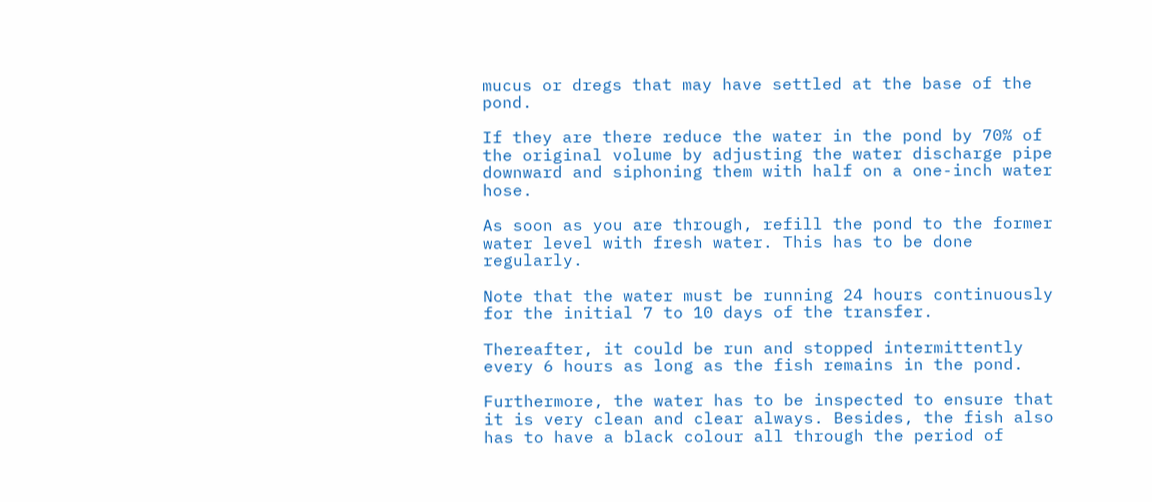mucus or dregs that may have settled at the base of the pond.

If they are there reduce the water in the pond by 70% of the original volume by adjusting the water discharge pipe downward and siphoning them with half on a one-inch water hose.

As soon as you are through, refill the pond to the former water level with fresh water. This has to be done regularly.

Note that the water must be running 24 hours continuously for the initial 7 to 10 days of the transfer.

Thereafter, it could be run and stopped intermittently every 6 hours as long as the fish remains in the pond.

Furthermore, the water has to be inspected to ensure that it is very clean and clear always. Besides, the fish also has to have a black colour all through the period of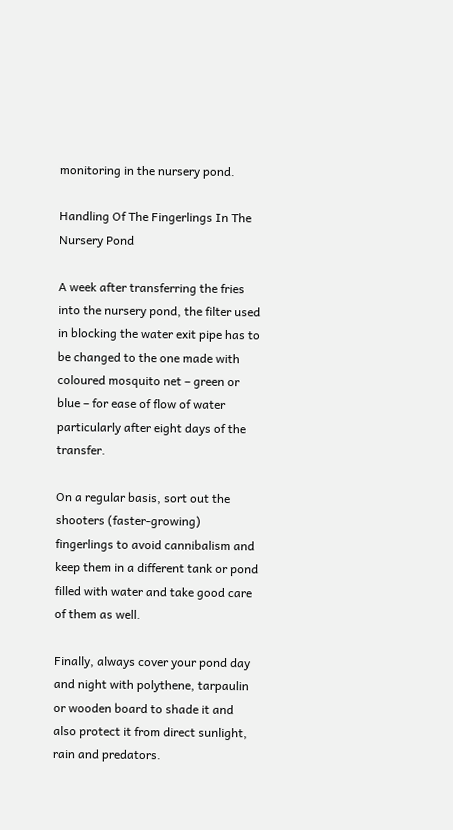monitoring in the nursery pond.

Handling Of The Fingerlings In The Nursery Pond

A week after transferring the fries into the nursery pond, the filter used in blocking the water exit pipe has to be changed to the one made with coloured mosquito net – green or blue – for ease of flow of water particularly after eight days of the transfer.

On a regular basis, sort out the shooters (faster-growing) fingerlings to avoid cannibalism and keep them in a different tank or pond filled with water and take good care of them as well.

Finally, always cover your pond day and night with polythene, tarpaulin or wooden board to shade it and also protect it from direct sunlight, rain and predators.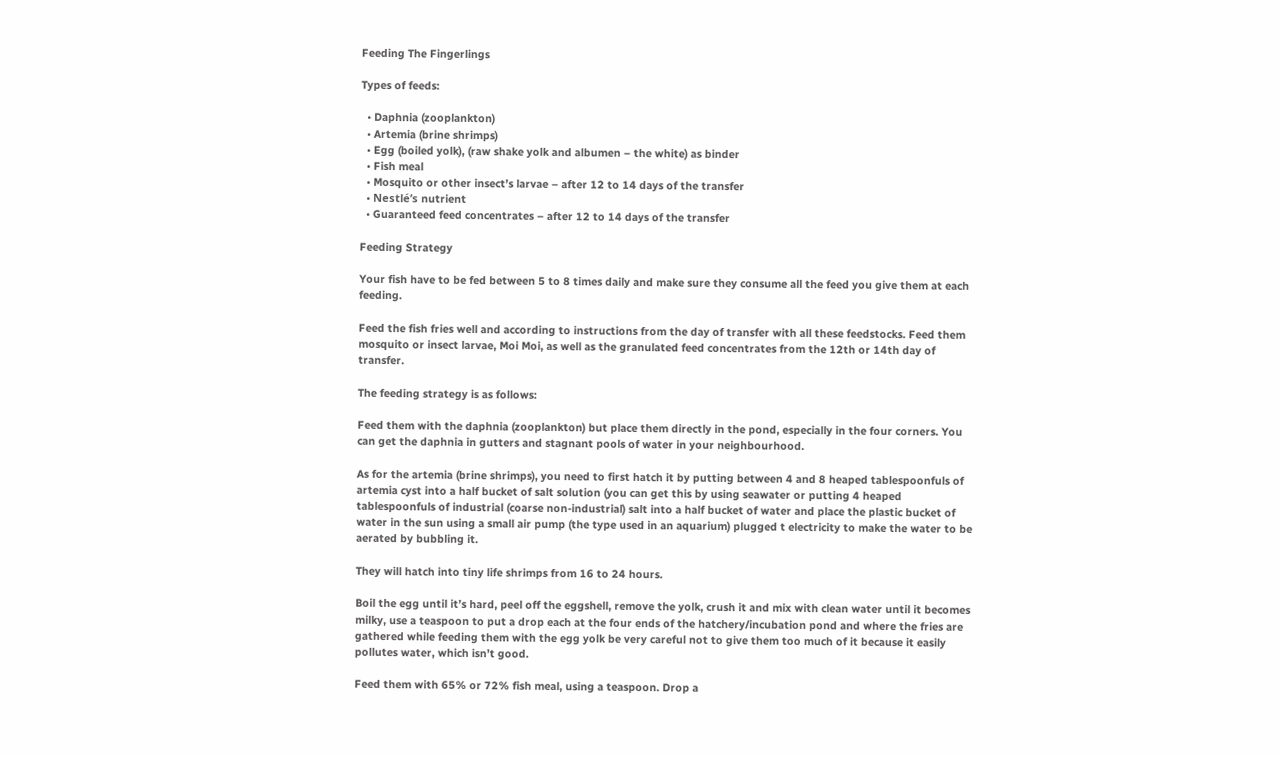Feeding The Fingerlings

Types of feeds:

  • Daphnia (zooplankton)
  • Artemia (brine shrimps)
  • Egg (boiled yolk), (raw shake yolk and albumen – the white) as binder
  • Fish meal
  • Mosquito or other insect’s larvae – after 12 to 14 days of the transfer
  • Nestlé’s nutrient
  • Guaranteed feed concentrates – after 12 to 14 days of the transfer

Feeding Strategy

Your fish have to be fed between 5 to 8 times daily and make sure they consume all the feed you give them at each feeding.

Feed the fish fries well and according to instructions from the day of transfer with all these feedstocks. Feed them mosquito or insect larvae, Moi Moi, as well as the granulated feed concentrates from the 12th or 14th day of transfer.

The feeding strategy is as follows:

Feed them with the daphnia (zooplankton) but place them directly in the pond, especially in the four corners. You can get the daphnia in gutters and stagnant pools of water in your neighbourhood.

As for the artemia (brine shrimps), you need to first hatch it by putting between 4 and 8 heaped tablespoonfuls of artemia cyst into a half bucket of salt solution (you can get this by using seawater or putting 4 heaped tablespoonfuls of industrial (coarse non-industrial) salt into a half bucket of water and place the plastic bucket of water in the sun using a small air pump (the type used in an aquarium) plugged t electricity to make the water to be aerated by bubbling it.

They will hatch into tiny life shrimps from 16 to 24 hours.

Boil the egg until it’s hard, peel off the eggshell, remove the yolk, crush it and mix with clean water until it becomes milky, use a teaspoon to put a drop each at the four ends of the hatchery/incubation pond and where the fries are gathered while feeding them with the egg yolk be very careful not to give them too much of it because it easily pollutes water, which isn’t good.

Feed them with 65% or 72% fish meal, using a teaspoon. Drop a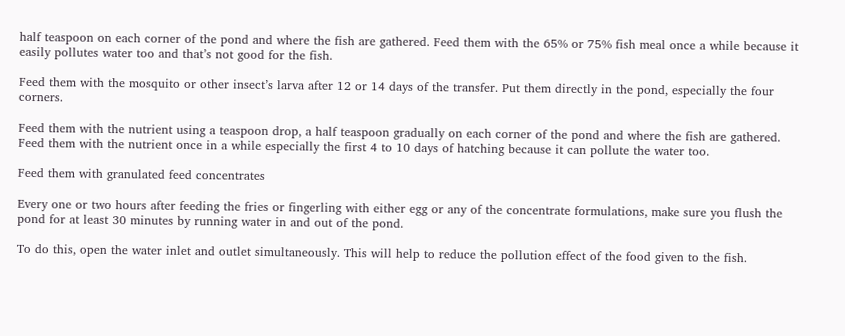half teaspoon on each corner of the pond and where the fish are gathered. Feed them with the 65% or 75% fish meal once a while because it easily pollutes water too and that’s not good for the fish.

Feed them with the mosquito or other insect’s larva after 12 or 14 days of the transfer. Put them directly in the pond, especially the four corners.

Feed them with the nutrient using a teaspoon drop, a half teaspoon gradually on each corner of the pond and where the fish are gathered. Feed them with the nutrient once in a while especially the first 4 to 10 days of hatching because it can pollute the water too.

Feed them with granulated feed concentrates

Every one or two hours after feeding the fries or fingerling with either egg or any of the concentrate formulations, make sure you flush the pond for at least 30 minutes by running water in and out of the pond.

To do this, open the water inlet and outlet simultaneously. This will help to reduce the pollution effect of the food given to the fish.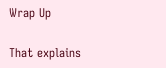Wrap Up

That explains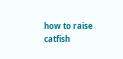how to raise catfish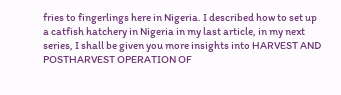fries to fingerlings here in Nigeria. I described how to set up a catfish hatchery in Nigeria in my last article, in my next series, I shall be given you more insights into HARVEST AND POSTHARVEST OPERATION OF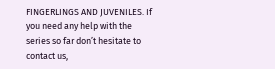FINGERLINGS AND JUVENILES. If you need any help with the series so far don’t hesitate to contact us,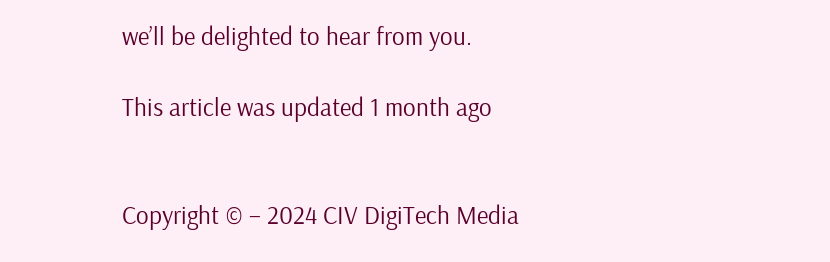we’ll be delighted to hear from you.

This article was updated 1 month ago


Copyright © – 2024 CIV DigiTech Media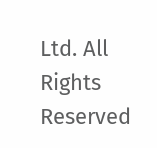Ltd. All Rights Reserved